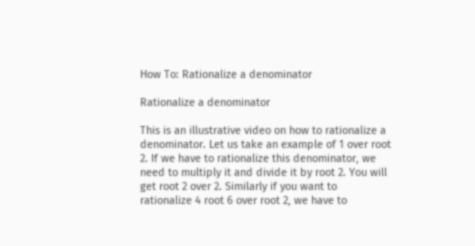How To: Rationalize a denominator

Rationalize a denominator

This is an illustrative video on how to rationalize a denominator. Let us take an example of 1 over root 2. If we have to rationalize this denominator, we need to multiply it and divide it by root 2. You will get root 2 over 2. Similarly if you want to rationalize 4 root 6 over root 2, we have to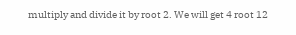multiply and divide it by root 2. We will get 4 root 12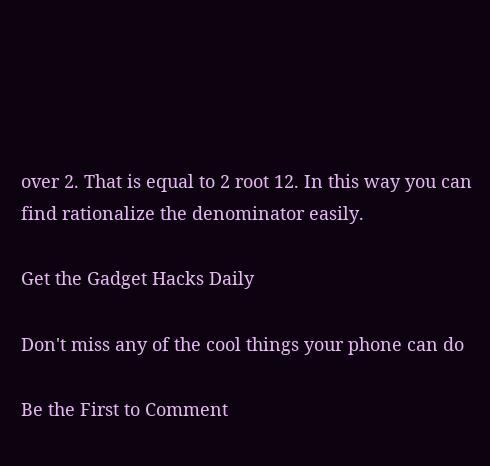over 2. That is equal to 2 root 12. In this way you can find rationalize the denominator easily.

Get the Gadget Hacks Daily

Don't miss any of the cool things your phone can do

Be the First to Comment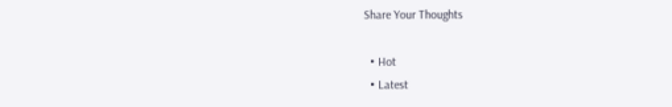Share Your Thoughts

  • Hot
  • Latest